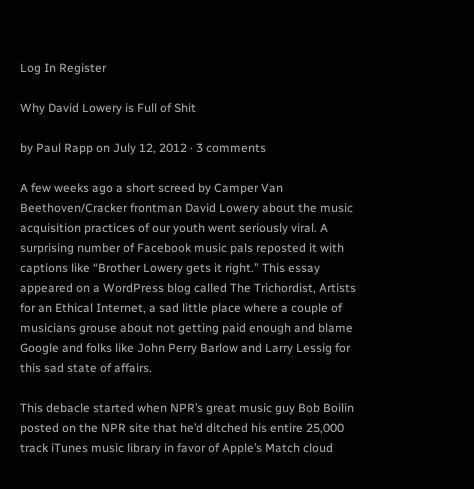Log In Register

Why David Lowery is Full of Shit

by Paul Rapp on July 12, 2012 · 3 comments

A few weeks ago a short screed by Camper Van Beethoven/Cracker frontman David Lowery about the music acquisition practices of our youth went seriously viral. A surprising number of Facebook music pals reposted it with captions like “Brother Lowery gets it right.” This essay appeared on a WordPress blog called The Trichordist, Artists for an Ethical Internet, a sad little place where a couple of musicians grouse about not getting paid enough and blame Google and folks like John Perry Barlow and Larry Lessig for this sad state of affairs.

This debacle started when NPR’s great music guy Bob Boilin posted on the NPR site that he’d ditched his entire 25,000 track iTunes music library in favor of Apple’s Match cloud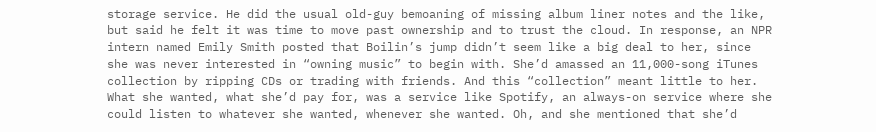storage service. He did the usual old-guy bemoaning of missing album liner notes and the like, but said he felt it was time to move past ownership and to trust the cloud. In response, an NPR intern named Emily Smith posted that Boilin’s jump didn’t seem like a big deal to her, since she was never interested in “owning music” to begin with. She’d amassed an 11,000-song iTunes collection by ripping CDs or trading with friends. And this “collection” meant little to her. What she wanted, what she’d pay for, was a service like Spotify, an always-on service where she could listen to whatever she wanted, whenever she wanted. Oh, and she mentioned that she’d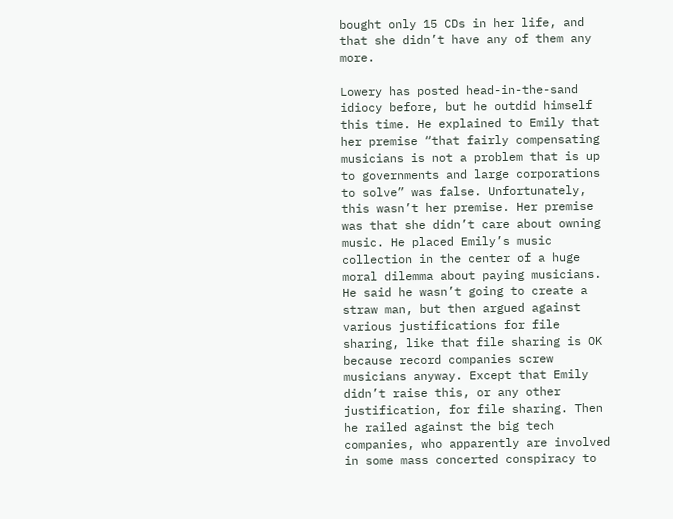bought only 15 CDs in her life, and that she didn’t have any of them any more.

Lowery has posted head-in-the-sand idiocy before, but he outdid himself this time. He explained to Emily that her premise “that fairly compensating musicians is not a problem that is up to governments and large corporations to solve” was false. Unfortunately, this wasn’t her premise. Her premise was that she didn’t care about owning music. He placed Emily’s music collection in the center of a huge moral dilemma about paying musicians. He said he wasn’t going to create a straw man, but then argued against various justifications for file sharing, like that file sharing is OK because record companies screw musicians anyway. Except that Emily didn’t raise this, or any other justification, for file sharing. Then he railed against the big tech companies, who apparently are involved in some mass concerted conspiracy to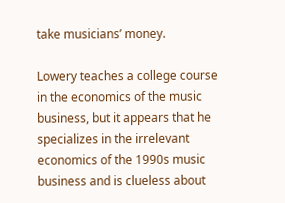take musicians’ money.

Lowery teaches a college course in the economics of the music business, but it appears that he specializes in the irrelevant economics of the 1990s music business and is clueless about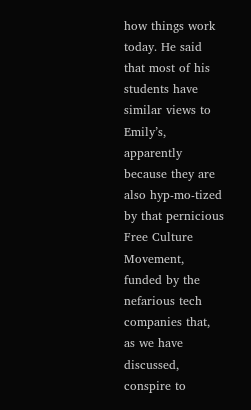how things work today. He said that most of his students have similar views to Emily’s, apparently because they are also hyp-mo-tized by that pernicious Free Culture Movement, funded by the nefarious tech companies that, as we have discussed, conspire to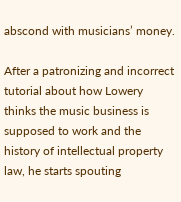abscond with musicians’ money.

After a patronizing and incorrect tutorial about how Lowery thinks the music business is supposed to work and the history of intellectual property law, he starts spouting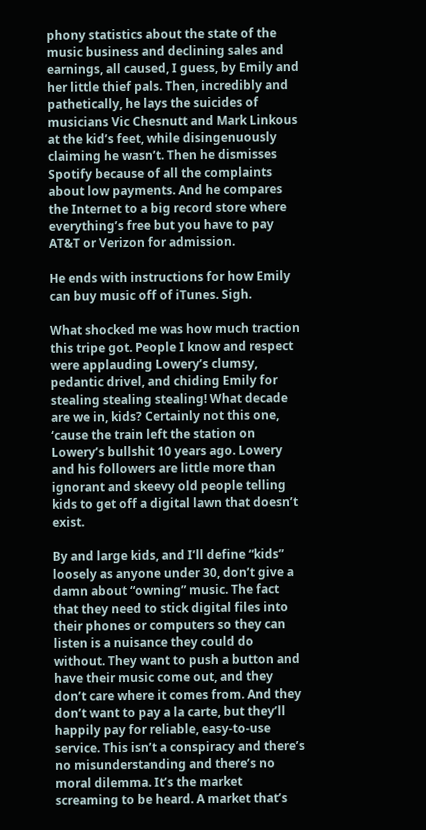phony statistics about the state of the music business and declining sales and earnings, all caused, I guess, by Emily and her little thief pals. Then, incredibly and pathetically, he lays the suicides of musicians Vic Chesnutt and Mark Linkous at the kid’s feet, while disingenuously claiming he wasn’t. Then he dismisses Spotify because of all the complaints about low payments. And he compares the Internet to a big record store where everything’s free but you have to pay AT&T or Verizon for admission.

He ends with instructions for how Emily can buy music off of iTunes. Sigh.

What shocked me was how much traction this tripe got. People I know and respect were applauding Lowery’s clumsy, pedantic drivel, and chiding Emily for stealing stealing stealing! What decade are we in, kids? Certainly not this one, ‘cause the train left the station on Lowery’s bullshit 10 years ago. Lowery and his followers are little more than ignorant and skeevy old people telling kids to get off a digital lawn that doesn’t exist.

By and large kids, and I’ll define “kids” loosely as anyone under 30, don’t give a damn about “owning” music. The fact that they need to stick digital files into their phones or computers so they can listen is a nuisance they could do without. They want to push a button and have their music come out, and they don’t care where it comes from. And they don’t want to pay a la carte, but they’ll happily pay for reliable, easy-to-use service. This isn’t a conspiracy and there’s no misunderstanding and there’s no moral dilemma. It’s the market screaming to be heard. A market that’s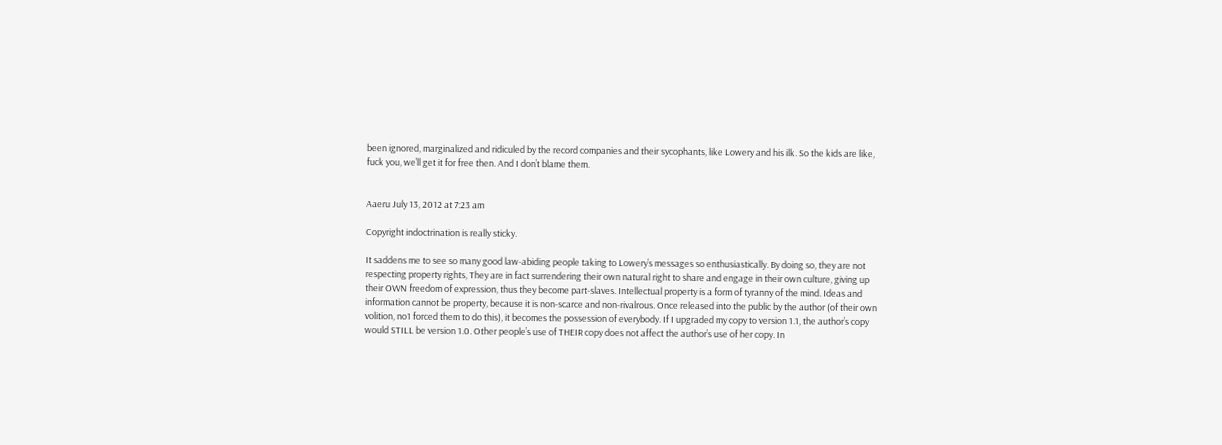been ignored, marginalized and ridiculed by the record companies and their sycophants, like Lowery and his ilk. So the kids are like, fuck you, we’ll get it for free then. And I don’t blame them.


Aaeru July 13, 2012 at 7:23 am

Copyright indoctrination is really sticky.

It saddens me to see so many good law-abiding people taking to Lowery’s messages so enthusiastically. By doing so, they are not respecting property rights, They are in fact surrendering their own natural right to share and engage in their own culture, giving up their OWN freedom of expression, thus they become part-slaves. Intellectual property is a form of tyranny of the mind. Ideas and information cannot be property, because it is non-scarce and non-rivalrous. Once released into the public by the author (of their own volition, no1 forced them to do this), it becomes the possession of everybody. If I upgraded my copy to version 1.1, the author’s copy would STILL be version 1.0. Other people’s use of THEIR copy does not affect the author’s use of her copy. In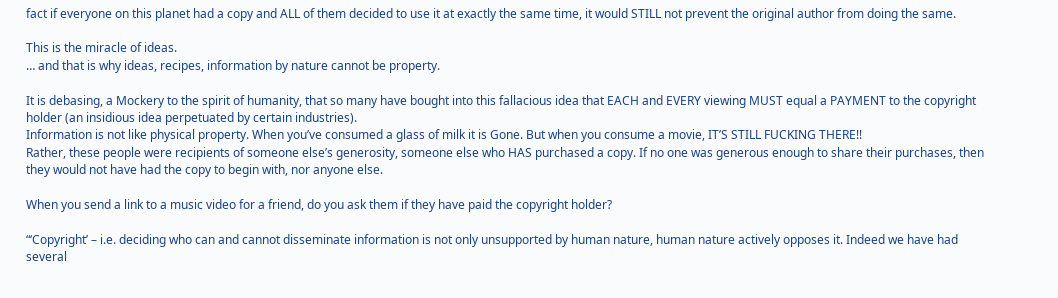fact if everyone on this planet had a copy and ALL of them decided to use it at exactly the same time, it would STILL not prevent the original author from doing the same.

This is the miracle of ideas.
… and that is why ideas, recipes, information by nature cannot be property.

It is debasing, a Mockery to the spirit of humanity, that so many have bought into this fallacious idea that EACH and EVERY viewing MUST equal a PAYMENT to the copyright holder (an insidious idea perpetuated by certain industries).
Information is not like physical property. When you’ve consumed a glass of milk it is Gone. But when you consume a movie, IT’S STILL FUCKING THERE!!
Rather, these people were recipients of someone else’s generosity, someone else who HAS purchased a copy. If no one was generous enough to share their purchases, then they would not have had the copy to begin with, nor anyone else.

When you send a link to a music video for a friend, do you ask them if they have paid the copyright holder?

“‘Copyright’ – i.e. deciding who can and cannot disseminate information is not only unsupported by human nature, human nature actively opposes it. Indeed we have had several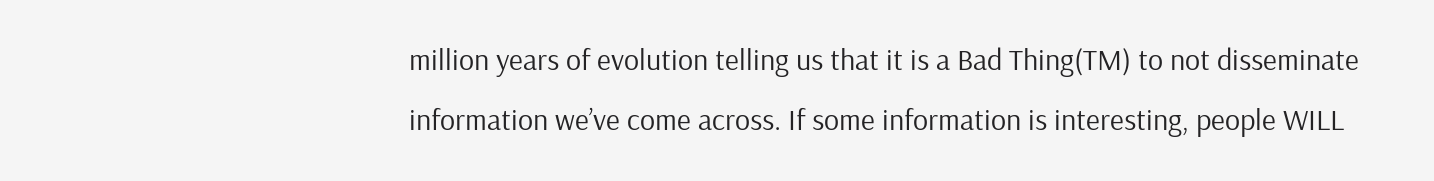million years of evolution telling us that it is a Bad Thing(TM) to not disseminate information we’ve come across. If some information is interesting, people WILL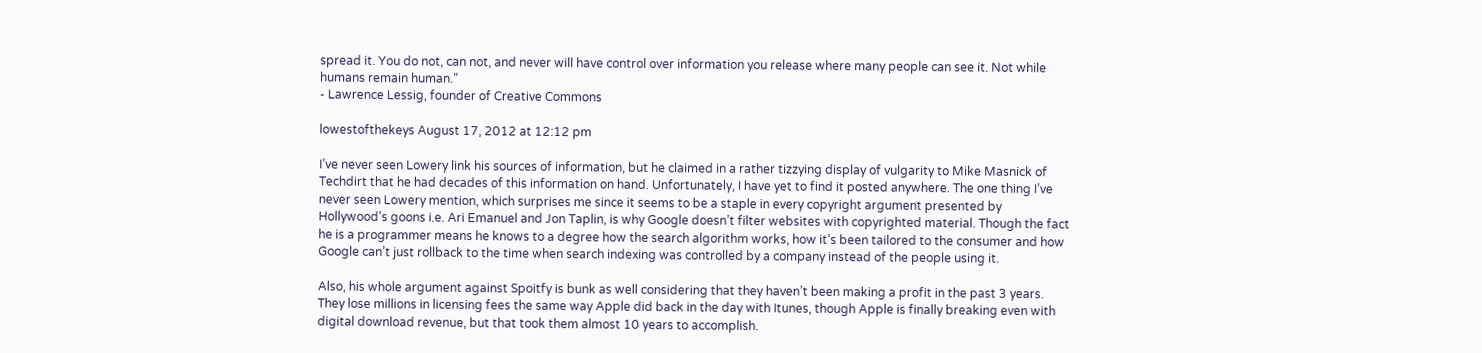spread it. You do not, can not, and never will have control over information you release where many people can see it. Not while humans remain human.”
- Lawrence Lessig, founder of Creative Commons

lowestofthekeys August 17, 2012 at 12:12 pm

I’ve never seen Lowery link his sources of information, but he claimed in a rather tizzying display of vulgarity to Mike Masnick of Techdirt that he had decades of this information on hand. Unfortunately, I have yet to find it posted anywhere. The one thing I’ve never seen Lowery mention, which surprises me since it seems to be a staple in every copyright argument presented by Hollywood’s goons i.e. Ari Emanuel and Jon Taplin, is why Google doesn’t filter websites with copyrighted material. Though the fact he is a programmer means he knows to a degree how the search algorithm works, how it’s been tailored to the consumer and how Google can’t just rollback to the time when search indexing was controlled by a company instead of the people using it.

Also, his whole argument against Spoitfy is bunk as well considering that they haven’t been making a profit in the past 3 years. They lose millions in licensing fees the same way Apple did back in the day with Itunes, though Apple is finally breaking even with digital download revenue, but that took them almost 10 years to accomplish.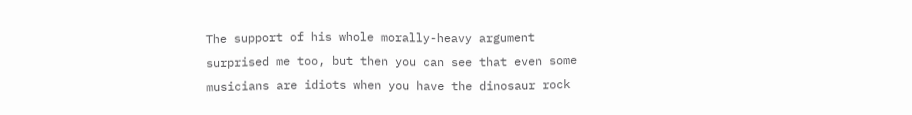The support of his whole morally-heavy argument surprised me too, but then you can see that even some musicians are idiots when you have the dinosaur rock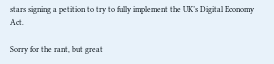stars signing a petition to try to fully implement the UK’s Digital Economy Act.

Sorry for the rant, but great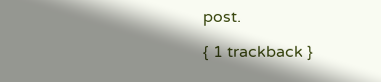post.

{ 1 trackback }